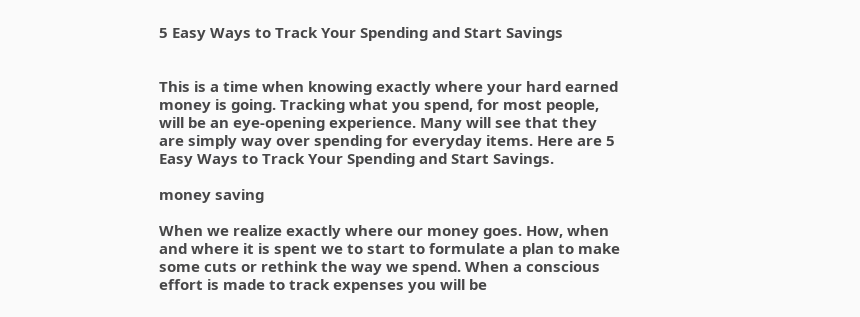5 Easy Ways to Track Your Spending and Start Savings


This is a time when knowing exactly where your hard earned money is going. Tracking what you spend, for most people, will be an eye-opening experience. Many will see that they are simply way over spending for everyday items. Here are 5 Easy Ways to Track Your Spending and Start Savings.

money saving

When we realize exactly where our money goes. How, when and where it is spent we to start to formulate a plan to make some cuts or rethink the way we spend. When a conscious effort is made to track expenses you will be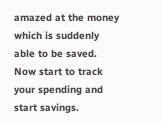amazed at the money which is suddenly able to be saved.  Now start to track your spending and start savings.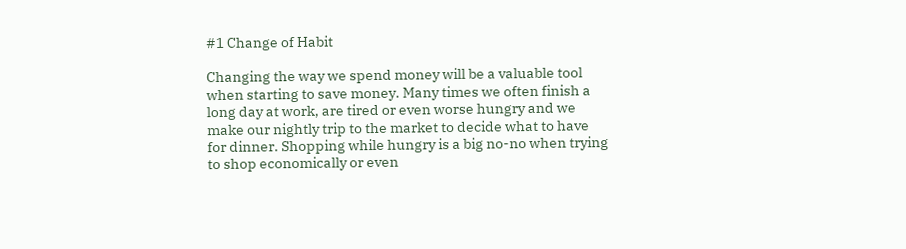#1 Change of Habit

Changing the way we spend money will be a valuable tool when starting to save money. Many times we often finish a long day at work, are tired or even worse hungry and we make our nightly trip to the market to decide what to have for dinner. Shopping while hungry is a big no-no when trying to shop economically or even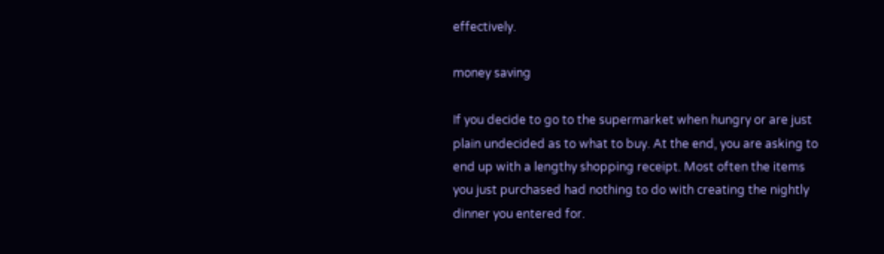effectively.

money saving

If you decide to go to the supermarket when hungry or are just plain undecided as to what to buy. At the end, you are asking to end up with a lengthy shopping receipt. Most often the items you just purchased had nothing to do with creating the nightly dinner you entered for.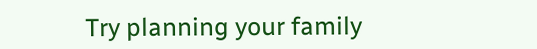Try planning your family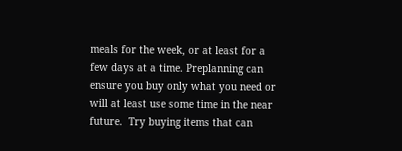meals for the week, or at least for a few days at a time. Preplanning can ensure you buy only what you need or will at least use some time in the near future.  Try buying items that can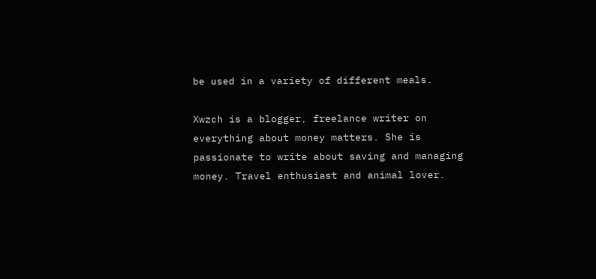be used in a variety of different meals.

Xwzch is a blogger, freelance writer on everything about money matters. She is passionate to write about saving and managing money. Travel enthusiast and animal lover.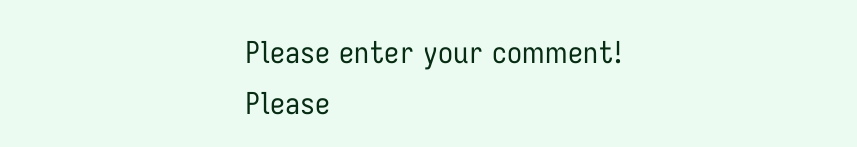Please enter your comment!
Please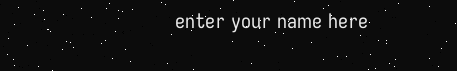enter your name here